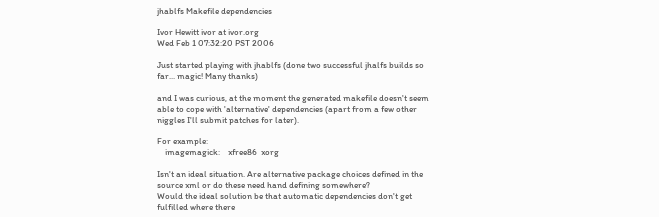jhablfs Makefile dependencies

Ivor Hewitt ivor at ivor.org
Wed Feb 1 07:32:20 PST 2006

Just started playing with jhablfs (done two successful jhalfs builds so
far... magic! Many thanks)

and I was curious, at the moment the generated makefile doesn't seem
able to cope with 'alternative' dependencies (apart from a few other
niggles I'll submit patches for later).

For example:
    imagemagick:    xfree86  xorg

Isn't an ideal situation. Are alternative package choices defined in the
source xml or do these need hand defining somewhere?
Would the ideal solution be that automatic dependencies don't get
fulfilled where there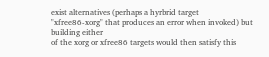exist alternatives (perhaps a hyrbrid target
"xfree86-xorg" that produces an error when invoked) but building either
of the xorg or xfree86 targets would then satisfy this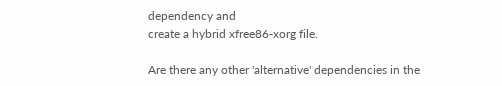dependency and
create a hybrid xfree86-xorg file.

Are there any other 'alternative' dependencies in the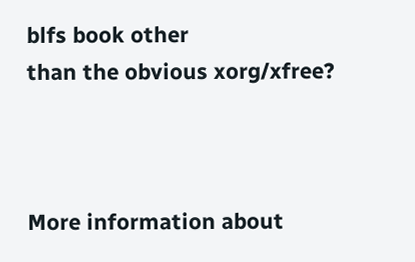blfs book other
than the obvious xorg/xfree?



More information about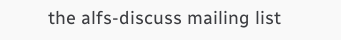the alfs-discuss mailing list